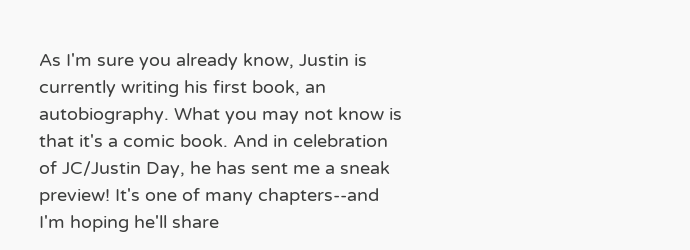As I'm sure you already know, Justin is currently writing his first book, an autobiography. What you may not know is that it's a comic book. And in celebration of JC/Justin Day, he has sent me a sneak preview! It's one of many chapters--and I'm hoping he'll share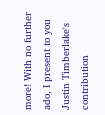more! With no further ado, I present to you Justin Timberlake's contribution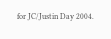for JC/Justin Day 2004.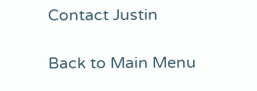Contact Justin

Back to Main Menu